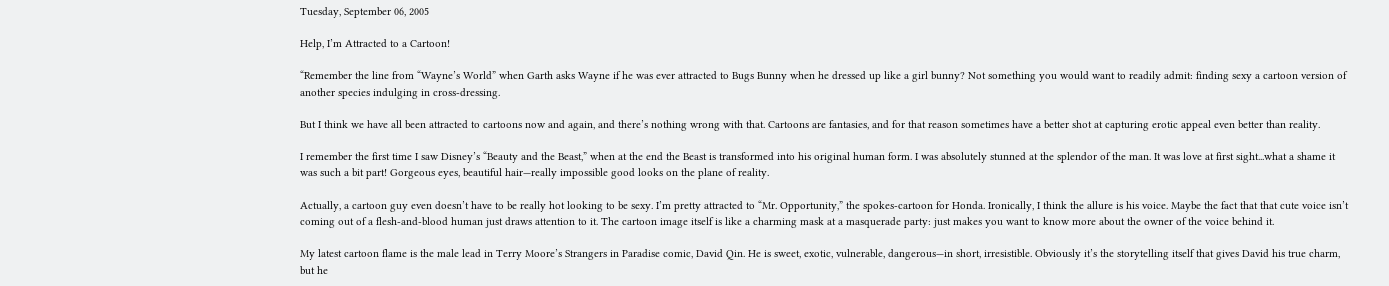Tuesday, September 06, 2005

Help, I’m Attracted to a Cartoon!

“Remember the line from “Wayne’s World” when Garth asks Wayne if he was ever attracted to Bugs Bunny when he dressed up like a girl bunny? Not something you would want to readily admit: finding sexy a cartoon version of another species indulging in cross-dressing.

But I think we have all been attracted to cartoons now and again, and there’s nothing wrong with that. Cartoons are fantasies, and for that reason sometimes have a better shot at capturing erotic appeal even better than reality.

I remember the first time I saw Disney’s “Beauty and the Beast,” when at the end the Beast is transformed into his original human form. I was absolutely stunned at the splendor of the man. It was love at first sight...what a shame it was such a bit part! Gorgeous eyes, beautiful hair—really impossible good looks on the plane of reality.

Actually, a cartoon guy even doesn’t have to be really hot looking to be sexy. I’m pretty attracted to “Mr. Opportunity,” the spokes-cartoon for Honda. Ironically, I think the allure is his voice. Maybe the fact that that cute voice isn’t coming out of a flesh-and-blood human just draws attention to it. The cartoon image itself is like a charming mask at a masquerade party: just makes you want to know more about the owner of the voice behind it.

My latest cartoon flame is the male lead in Terry Moore’s Strangers in Paradise comic, David Qin. He is sweet, exotic, vulnerable, dangerous—in short, irresistible. Obviously it’s the storytelling itself that gives David his true charm, but he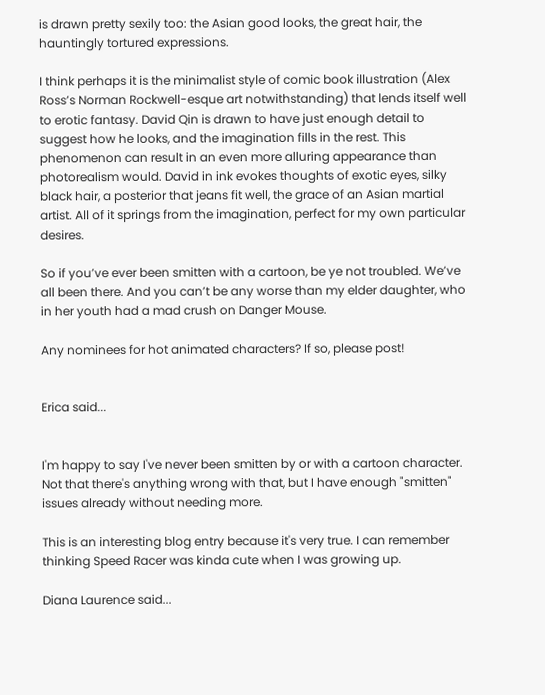is drawn pretty sexily too: the Asian good looks, the great hair, the hauntingly tortured expressions.

I think perhaps it is the minimalist style of comic book illustration (Alex Ross’s Norman Rockwell-esque art notwithstanding) that lends itself well to erotic fantasy. David Qin is drawn to have just enough detail to suggest how he looks, and the imagination fills in the rest. This phenomenon can result in an even more alluring appearance than photorealism would. David in ink evokes thoughts of exotic eyes, silky black hair, a posterior that jeans fit well, the grace of an Asian martial artist. All of it springs from the imagination, perfect for my own particular desires.

So if you’ve ever been smitten with a cartoon, be ye not troubled. We’ve all been there. And you can’t be any worse than my elder daughter, who in her youth had a mad crush on Danger Mouse.

Any nominees for hot animated characters? If so, please post!


Erica said...


I'm happy to say I've never been smitten by or with a cartoon character. Not that there's anything wrong with that, but I have enough "smitten" issues already without needing more.

This is an interesting blog entry because it's very true. I can remember thinking Speed Racer was kinda cute when I was growing up.

Diana Laurence said...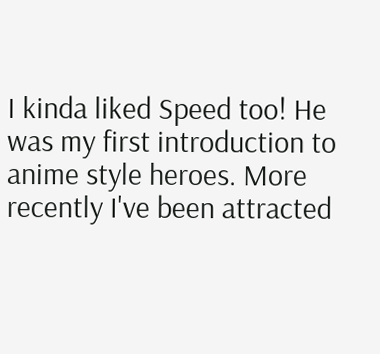I kinda liked Speed too! He was my first introduction to anime style heroes. More recently I've been attracted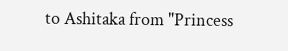to Ashitaka from "Princess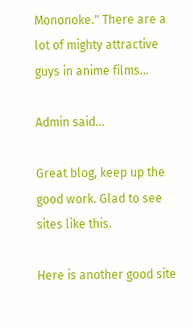Mononoke." There are a lot of mighty attractive guys in anime films...

Admin said...

Great blog, keep up the good work. Glad to see sites like this.

Here is another good site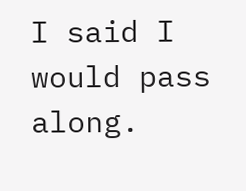I said I would pass along.